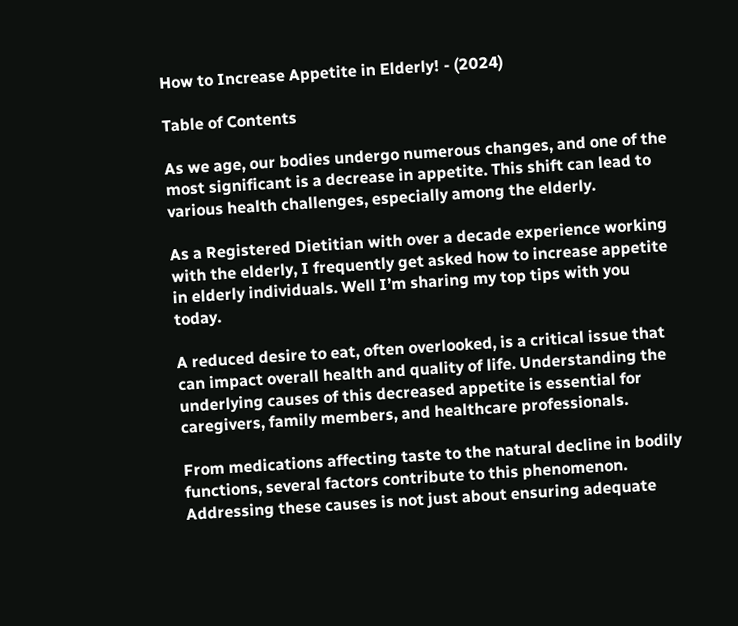How to Increase Appetite in Elderly! - (2024)

Table of Contents

As we age, our bodies undergo numerous changes, and one of the most significant is a decrease in appetite. This shift can lead to various health challenges, especially among the elderly.

As a Registered Dietitian with over a decade experience working with the elderly, I frequently get asked how to increase appetite in elderly individuals. Well I’m sharing my top tips with you today.

A reduced desire to eat, often overlooked, is a critical issue that can impact overall health and quality of life. Understanding the underlying causes of this decreased appetite is essential for caregivers, family members, and healthcare professionals.

From medications affecting taste to the natural decline in bodily functions, several factors contribute to this phenomenon. Addressing these causes is not just about ensuring adequate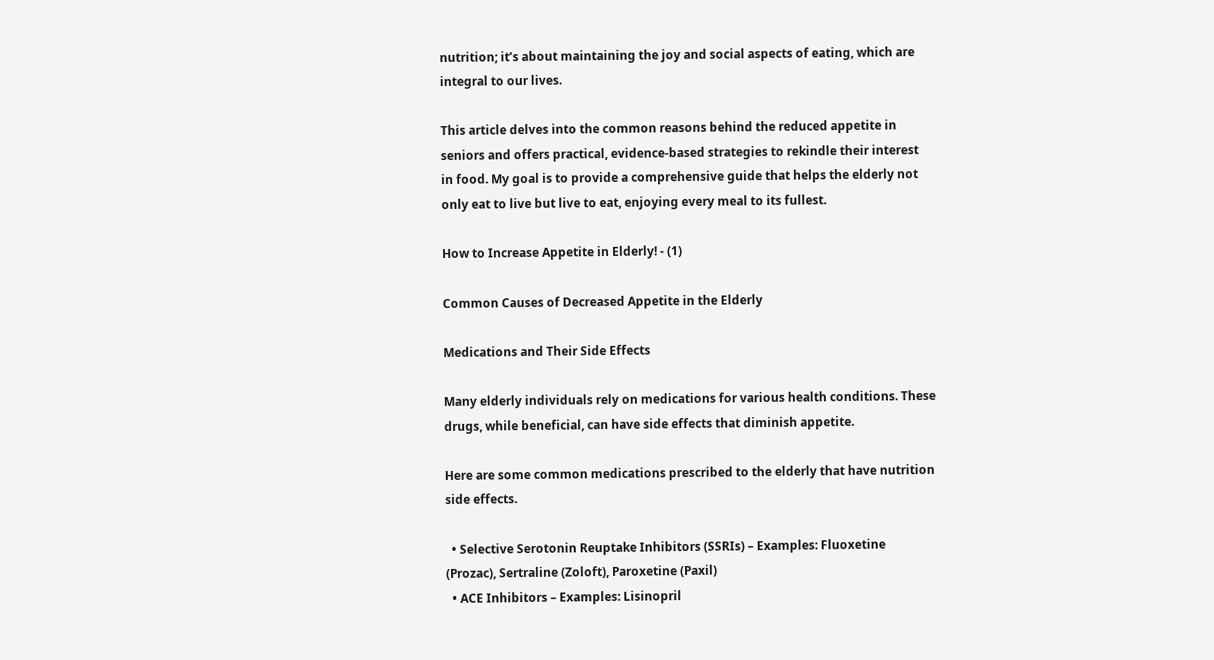nutrition; it’s about maintaining the joy and social aspects of eating, which are integral to our lives.

This article delves into the common reasons behind the reduced appetite in seniors and offers practical, evidence-based strategies to rekindle their interest in food. My goal is to provide a comprehensive guide that helps the elderly not only eat to live but live to eat, enjoying every meal to its fullest.

How to Increase Appetite in Elderly! - (1)

Common Causes of Decreased Appetite in the Elderly

Medications and Their Side Effects

Many elderly individuals rely on medications for various health conditions. These drugs, while beneficial, can have side effects that diminish appetite.

Here are some common medications prescribed to the elderly that have nutrition side effects.

  • Selective Serotonin Reuptake Inhibitors (SSRIs) – Examples: Fluoxetine (Prozac), Sertraline (Zoloft), Paroxetine (Paxil)
  • ACE Inhibitors – Examples: Lisinopril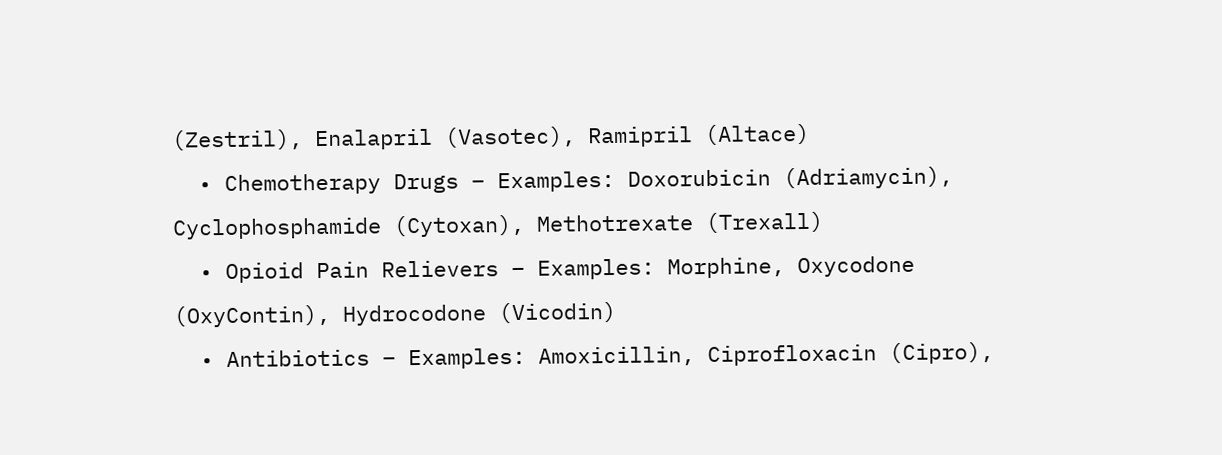(Zestril), Enalapril (Vasotec), Ramipril (Altace)
  • Chemotherapy Drugs – Examples: Doxorubicin (Adriamycin), Cyclophosphamide (Cytoxan), Methotrexate (Trexall)
  • Opioid Pain Relievers – Examples: Morphine, Oxycodone (OxyContin), Hydrocodone (Vicodin)
  • Antibiotics – Examples: Amoxicillin, Ciprofloxacin (Cipro),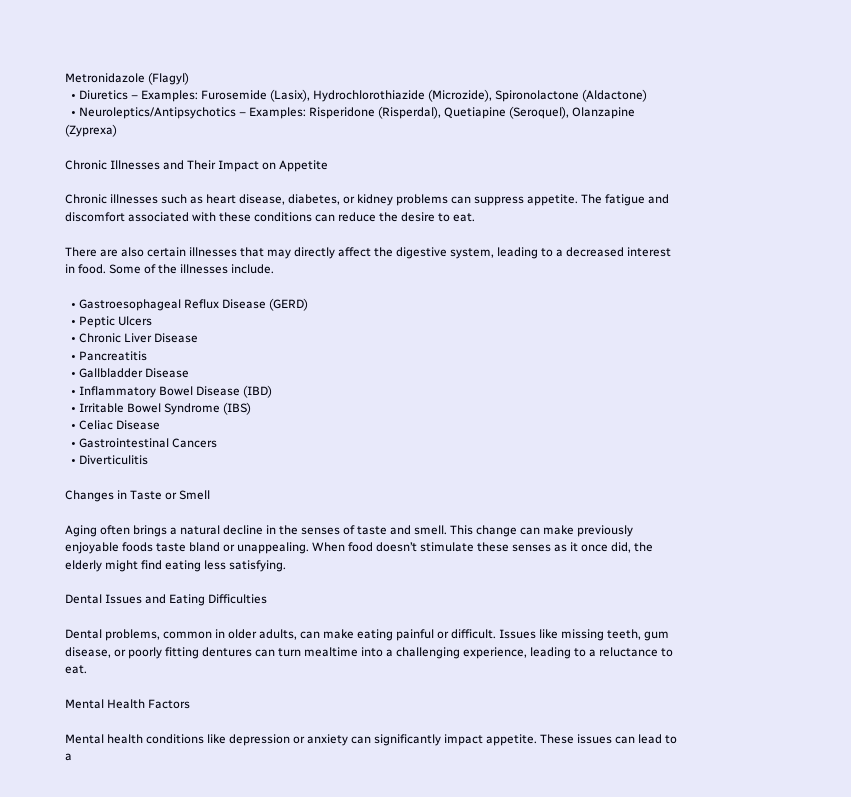Metronidazole (Flagyl)
  • Diuretics – Examples: Furosemide (Lasix), Hydrochlorothiazide (Microzide), Spironolactone (Aldactone)
  • Neuroleptics/Antipsychotics – Examples: Risperidone (Risperdal), Quetiapine (Seroquel), Olanzapine (Zyprexa)

Chronic Illnesses and Their Impact on Appetite

Chronic illnesses such as heart disease, diabetes, or kidney problems can suppress appetite. The fatigue and discomfort associated with these conditions can reduce the desire to eat.

There are also certain illnesses that may directly affect the digestive system, leading to a decreased interest in food. Some of the illnesses include.

  • Gastroesophageal Reflux Disease (GERD)
  • Peptic Ulcers
  • Chronic Liver Disease
  • Pancreatitis
  • Gallbladder Disease
  • Inflammatory Bowel Disease (IBD)
  • Irritable Bowel Syndrome (IBS)
  • Celiac Disease
  • Gastrointestinal Cancers
  • Diverticulitis

Changes in Taste or Smell

Aging often brings a natural decline in the senses of taste and smell. This change can make previously enjoyable foods taste bland or unappealing. When food doesn’t stimulate these senses as it once did, the elderly might find eating less satisfying.

Dental Issues and Eating Difficulties

Dental problems, common in older adults, can make eating painful or difficult. Issues like missing teeth, gum disease, or poorly fitting dentures can turn mealtime into a challenging experience, leading to a reluctance to eat.

Mental Health Factors

Mental health conditions like depression or anxiety can significantly impact appetite. These issues can lead to a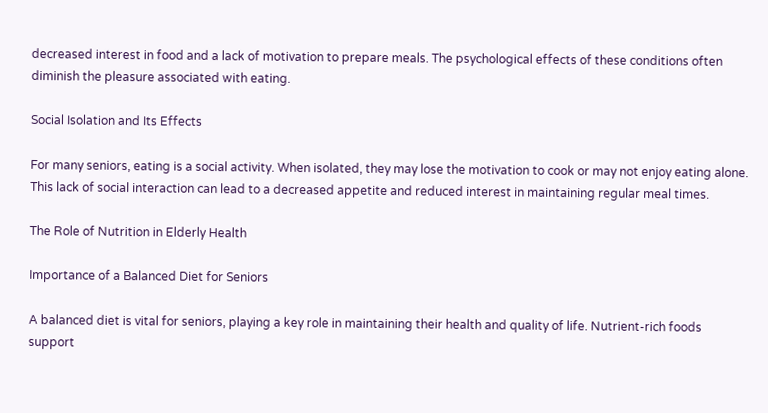decreased interest in food and a lack of motivation to prepare meals. The psychological effects of these conditions often diminish the pleasure associated with eating.

Social Isolation and Its Effects

For many seniors, eating is a social activity. When isolated, they may lose the motivation to cook or may not enjoy eating alone. This lack of social interaction can lead to a decreased appetite and reduced interest in maintaining regular meal times.

The Role of Nutrition in Elderly Health

Importance of a Balanced Diet for Seniors

A balanced diet is vital for seniors, playing a key role in maintaining their health and quality of life. Nutrient-rich foods support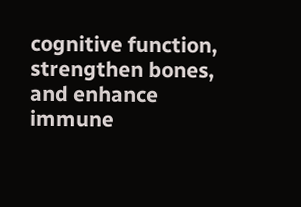cognitive function, strengthen bones, and enhance immune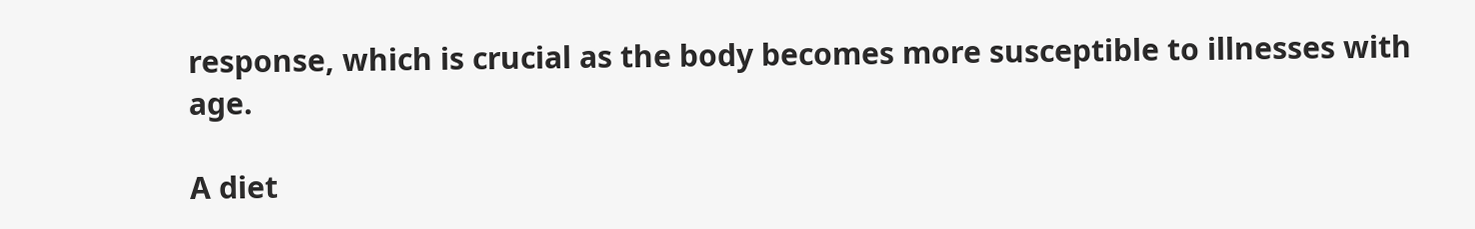response, which is crucial as the body becomes more susceptible to illnesses with age.

A diet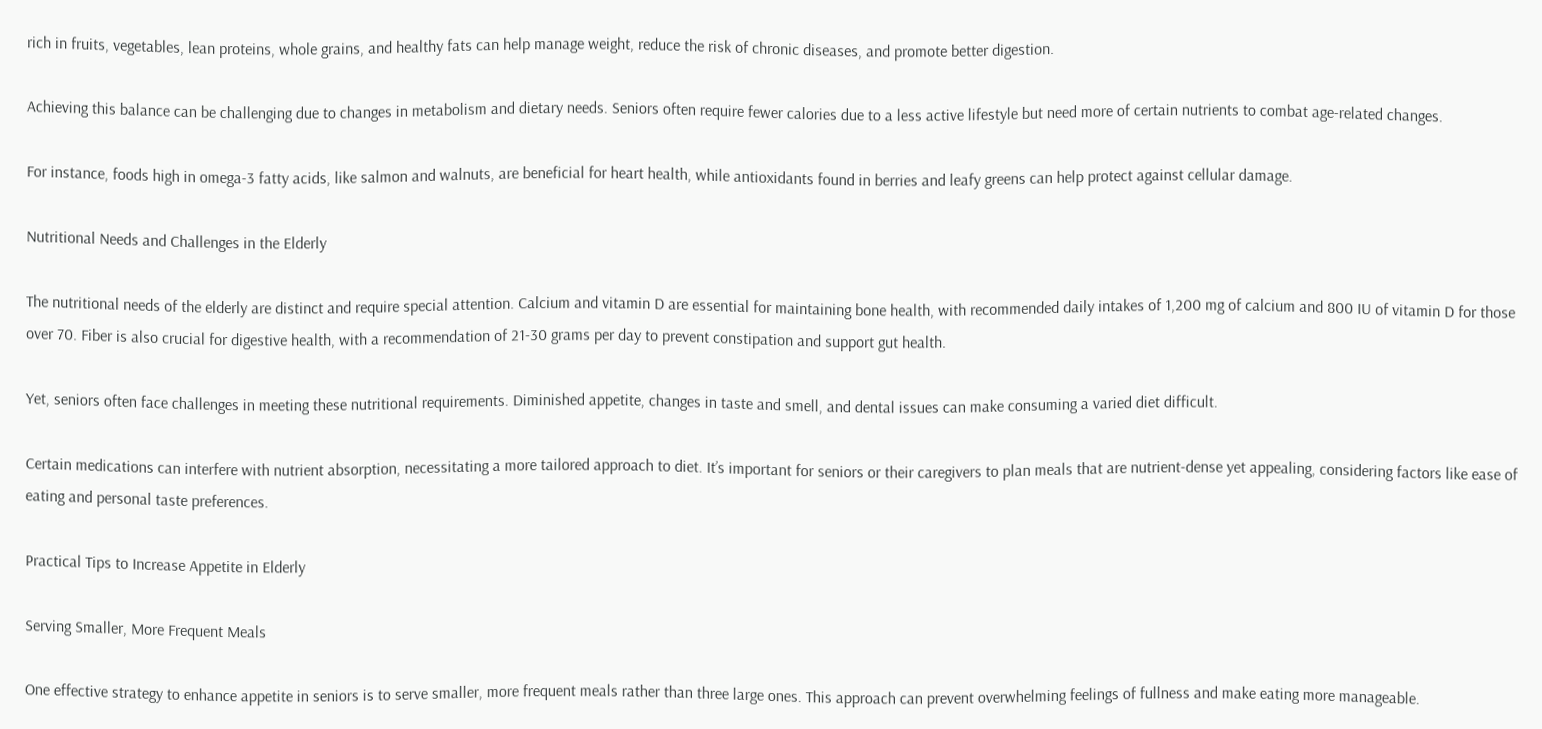rich in fruits, vegetables, lean proteins, whole grains, and healthy fats can help manage weight, reduce the risk of chronic diseases, and promote better digestion.

Achieving this balance can be challenging due to changes in metabolism and dietary needs. Seniors often require fewer calories due to a less active lifestyle but need more of certain nutrients to combat age-related changes.

For instance, foods high in omega-3 fatty acids, like salmon and walnuts, are beneficial for heart health, while antioxidants found in berries and leafy greens can help protect against cellular damage.

Nutritional Needs and Challenges in the Elderly

The nutritional needs of the elderly are distinct and require special attention. Calcium and vitamin D are essential for maintaining bone health, with recommended daily intakes of 1,200 mg of calcium and 800 IU of vitamin D for those over 70. Fiber is also crucial for digestive health, with a recommendation of 21-30 grams per day to prevent constipation and support gut health.

Yet, seniors often face challenges in meeting these nutritional requirements. Diminished appetite, changes in taste and smell, and dental issues can make consuming a varied diet difficult.

Certain medications can interfere with nutrient absorption, necessitating a more tailored approach to diet. It’s important for seniors or their caregivers to plan meals that are nutrient-dense yet appealing, considering factors like ease of eating and personal taste preferences.

Practical Tips to Increase Appetite in Elderly

Serving Smaller, More Frequent Meals

One effective strategy to enhance appetite in seniors is to serve smaller, more frequent meals rather than three large ones. This approach can prevent overwhelming feelings of fullness and make eating more manageable.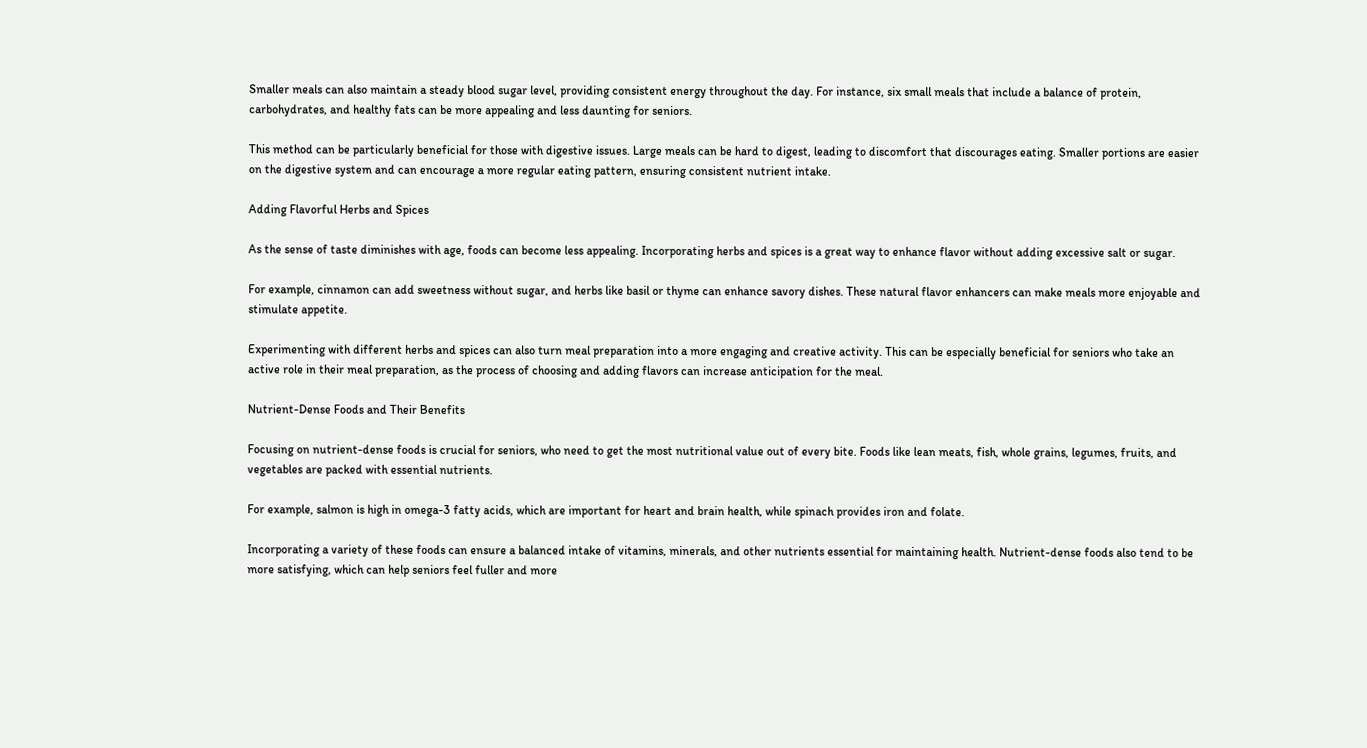Smaller meals can also maintain a steady blood sugar level, providing consistent energy throughout the day. For instance, six small meals that include a balance of protein, carbohydrates, and healthy fats can be more appealing and less daunting for seniors.

This method can be particularly beneficial for those with digestive issues. Large meals can be hard to digest, leading to discomfort that discourages eating. Smaller portions are easier on the digestive system and can encourage a more regular eating pattern, ensuring consistent nutrient intake.

Adding Flavorful Herbs and Spices

As the sense of taste diminishes with age, foods can become less appealing. Incorporating herbs and spices is a great way to enhance flavor without adding excessive salt or sugar.

For example, cinnamon can add sweetness without sugar, and herbs like basil or thyme can enhance savory dishes. These natural flavor enhancers can make meals more enjoyable and stimulate appetite.

Experimenting with different herbs and spices can also turn meal preparation into a more engaging and creative activity. This can be especially beneficial for seniors who take an active role in their meal preparation, as the process of choosing and adding flavors can increase anticipation for the meal.

Nutrient-Dense Foods and Their Benefits

Focusing on nutrient-dense foods is crucial for seniors, who need to get the most nutritional value out of every bite. Foods like lean meats, fish, whole grains, legumes, fruits, and vegetables are packed with essential nutrients.

For example, salmon is high in omega-3 fatty acids, which are important for heart and brain health, while spinach provides iron and folate.

Incorporating a variety of these foods can ensure a balanced intake of vitamins, minerals, and other nutrients essential for maintaining health. Nutrient-dense foods also tend to be more satisfying, which can help seniors feel fuller and more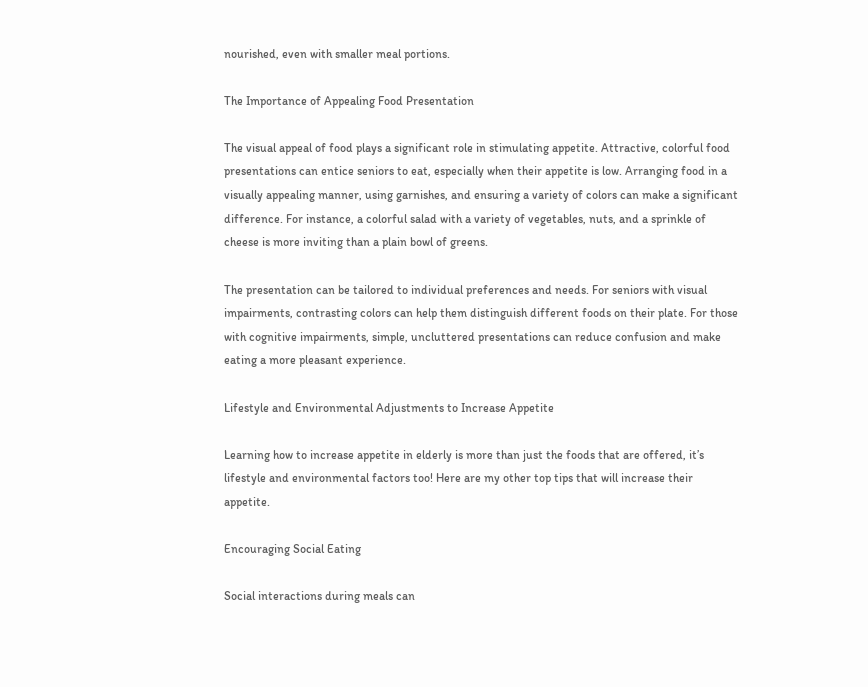nourished, even with smaller meal portions.

The Importance of Appealing Food Presentation

The visual appeal of food plays a significant role in stimulating appetite. Attractive, colorful food presentations can entice seniors to eat, especially when their appetite is low. Arranging food in a visually appealing manner, using garnishes, and ensuring a variety of colors can make a significant difference. For instance, a colorful salad with a variety of vegetables, nuts, and a sprinkle of cheese is more inviting than a plain bowl of greens.

The presentation can be tailored to individual preferences and needs. For seniors with visual impairments, contrasting colors can help them distinguish different foods on their plate. For those with cognitive impairments, simple, uncluttered presentations can reduce confusion and make eating a more pleasant experience.

Lifestyle and Environmental Adjustments to Increase Appetite

Learning how to increase appetite in elderly is more than just the foods that are offered, it’s lifestyle and environmental factors too! Here are my other top tips that will increase their appetite.

Encouraging Social Eating

Social interactions during meals can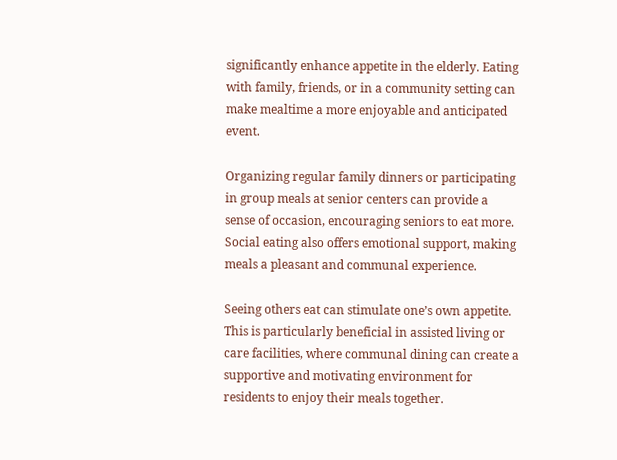significantly enhance appetite in the elderly. Eating with family, friends, or in a community setting can make mealtime a more enjoyable and anticipated event.

Organizing regular family dinners or participating in group meals at senior centers can provide a sense of occasion, encouraging seniors to eat more. Social eating also offers emotional support, making meals a pleasant and communal experience.

Seeing others eat can stimulate one’s own appetite. This is particularly beneficial in assisted living or care facilities, where communal dining can create a supportive and motivating environment for residents to enjoy their meals together.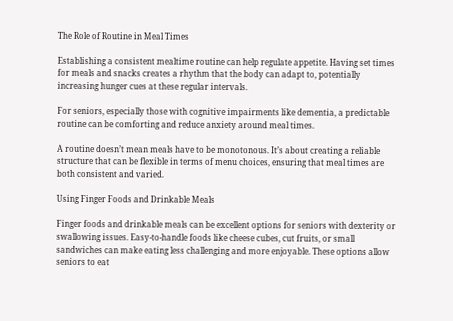The Role of Routine in Meal Times

Establishing a consistent mealtime routine can help regulate appetite. Having set times for meals and snacks creates a rhythm that the body can adapt to, potentially increasing hunger cues at these regular intervals.

For seniors, especially those with cognitive impairments like dementia, a predictable routine can be comforting and reduce anxiety around meal times.

A routine doesn’t mean meals have to be monotonous. It’s about creating a reliable structure that can be flexible in terms of menu choices, ensuring that meal times are both consistent and varied.

Using Finger Foods and Drinkable Meals

Finger foods and drinkable meals can be excellent options for seniors with dexterity or swallowing issues. Easy-to-handle foods like cheese cubes, cut fruits, or small sandwiches can make eating less challenging and more enjoyable. These options allow seniors to eat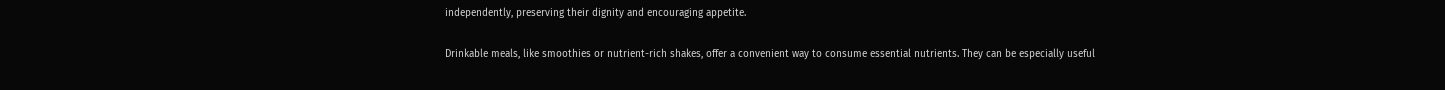independently, preserving their dignity and encouraging appetite.

Drinkable meals, like smoothies or nutrient-rich shakes, offer a convenient way to consume essential nutrients. They can be especially useful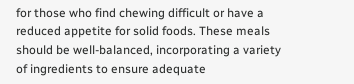for those who find chewing difficult or have a reduced appetite for solid foods. These meals should be well-balanced, incorporating a variety of ingredients to ensure adequate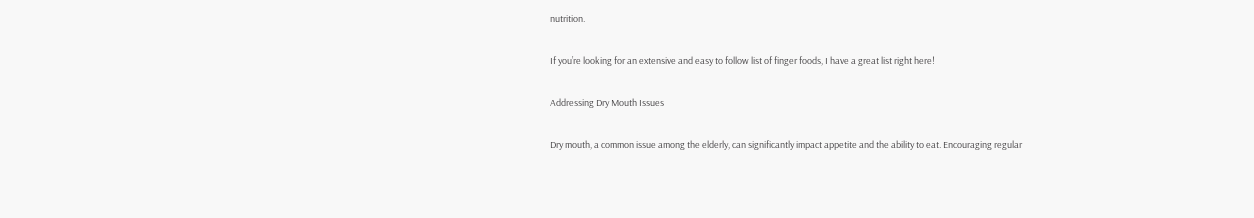nutrition.

If you’re looking for an extensive and easy to follow list of finger foods, I have a great list right here!

Addressing Dry Mouth Issues

Dry mouth, a common issue among the elderly, can significantly impact appetite and the ability to eat. Encouraging regular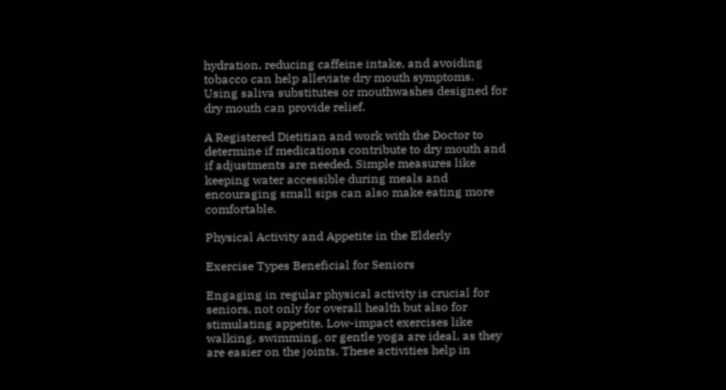hydration, reducing caffeine intake, and avoiding tobacco can help alleviate dry mouth symptoms. Using saliva substitutes or mouthwashes designed for dry mouth can provide relief.

A Registered Dietitian and work with the Doctor to determine if medications contribute to dry mouth and if adjustments are needed. Simple measures like keeping water accessible during meals and encouraging small sips can also make eating more comfortable.

Physical Activity and Appetite in the Elderly

Exercise Types Beneficial for Seniors

Engaging in regular physical activity is crucial for seniors, not only for overall health but also for stimulating appetite. Low-impact exercises like walking, swimming, or gentle yoga are ideal, as they are easier on the joints. These activities help in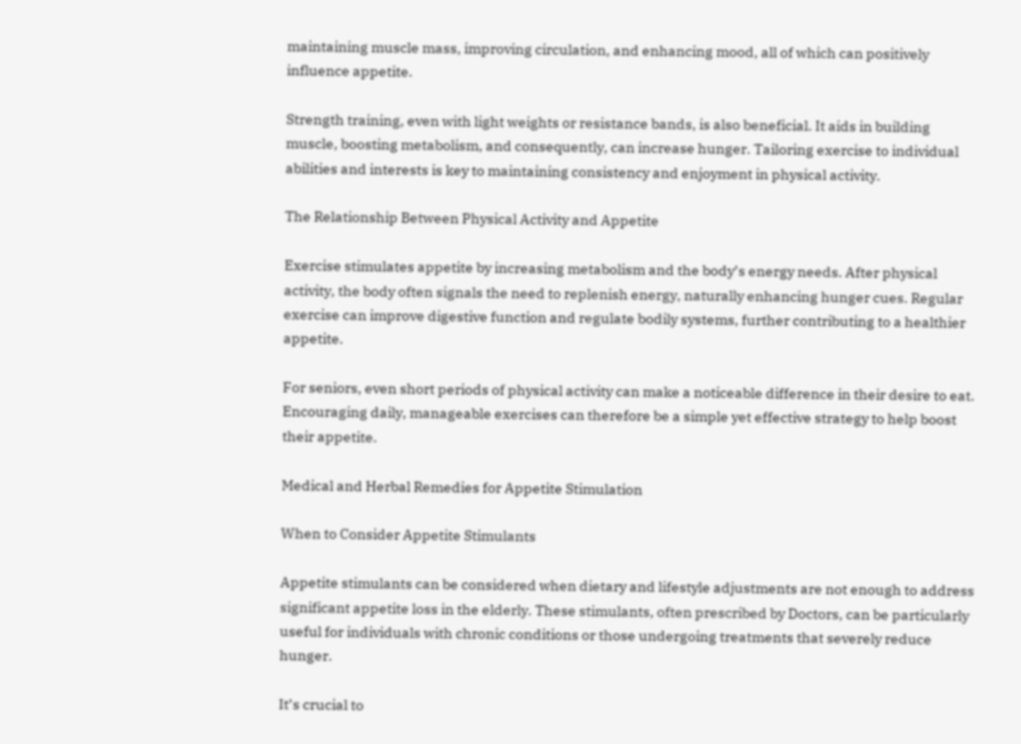maintaining muscle mass, improving circulation, and enhancing mood, all of which can positively influence appetite.

Strength training, even with light weights or resistance bands, is also beneficial. It aids in building muscle, boosting metabolism, and consequently, can increase hunger. Tailoring exercise to individual abilities and interests is key to maintaining consistency and enjoyment in physical activity.

The Relationship Between Physical Activity and Appetite

Exercise stimulates appetite by increasing metabolism and the body’s energy needs. After physical activity, the body often signals the need to replenish energy, naturally enhancing hunger cues. Regular exercise can improve digestive function and regulate bodily systems, further contributing to a healthier appetite.

For seniors, even short periods of physical activity can make a noticeable difference in their desire to eat. Encouraging daily, manageable exercises can therefore be a simple yet effective strategy to help boost their appetite.

Medical and Herbal Remedies for Appetite Stimulation

When to Consider Appetite Stimulants

Appetite stimulants can be considered when dietary and lifestyle adjustments are not enough to address significant appetite loss in the elderly. These stimulants, often prescribed by Doctors, can be particularly useful for individuals with chronic conditions or those undergoing treatments that severely reduce hunger.

It’s crucial to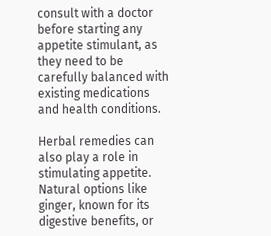consult with a doctor before starting any appetite stimulant, as they need to be carefully balanced with existing medications and health conditions.

Herbal remedies can also play a role in stimulating appetite. Natural options like ginger, known for its digestive benefits, or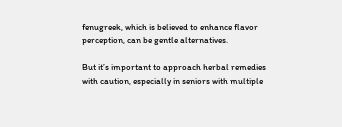fenugreek, which is believed to enhance flavor perception, can be gentle alternatives.

But it’s important to approach herbal remedies with caution, especially in seniors with multiple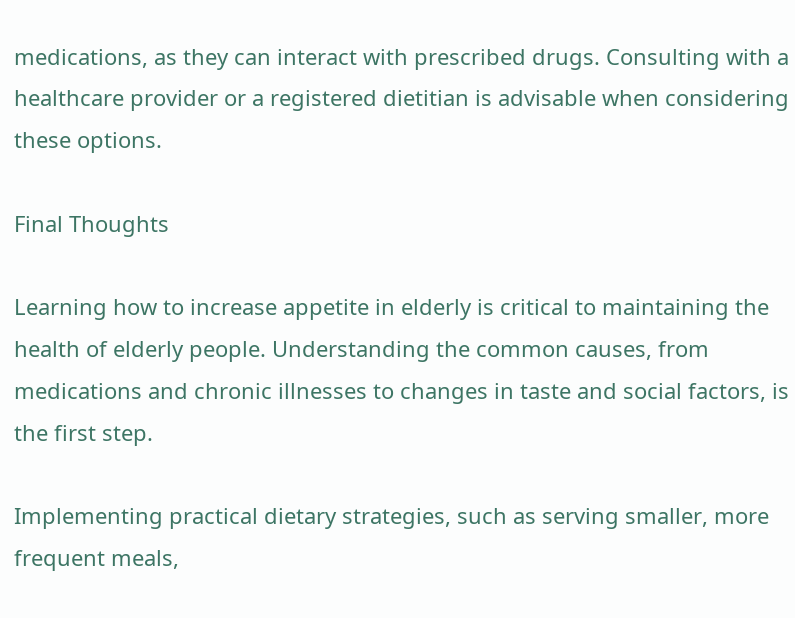medications, as they can interact with prescribed drugs. Consulting with a healthcare provider or a registered dietitian is advisable when considering these options.

Final Thoughts

Learning how to increase appetite in elderly is critical to maintaining the health of elderly people. Understanding the common causes, from medications and chronic illnesses to changes in taste and social factors, is the first step.

Implementing practical dietary strategies, such as serving smaller, more frequent meals,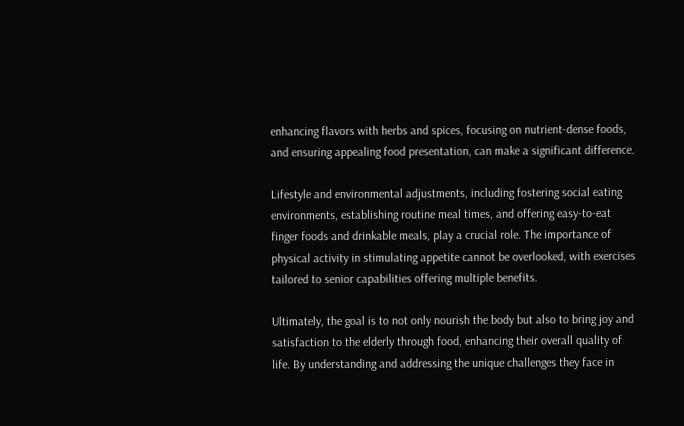enhancing flavors with herbs and spices, focusing on nutrient-dense foods, and ensuring appealing food presentation, can make a significant difference.

Lifestyle and environmental adjustments, including fostering social eating environments, establishing routine meal times, and offering easy-to-eat finger foods and drinkable meals, play a crucial role. The importance of physical activity in stimulating appetite cannot be overlooked, with exercises tailored to senior capabilities offering multiple benefits.

Ultimately, the goal is to not only nourish the body but also to bring joy and satisfaction to the elderly through food, enhancing their overall quality of life. By understanding and addressing the unique challenges they face in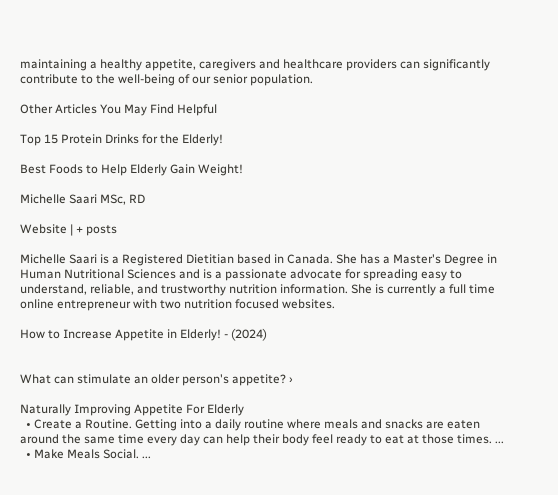maintaining a healthy appetite, caregivers and healthcare providers can significantly contribute to the well-being of our senior population.

Other Articles You May Find Helpful

Top 15 Protein Drinks for the Elderly!

Best Foods to Help Elderly Gain Weight!

Michelle Saari MSc, RD

Website | + posts

Michelle Saari is a Registered Dietitian based in Canada. She has a Master's Degree in Human Nutritional Sciences and is a passionate advocate for spreading easy to understand, reliable, and trustworthy nutrition information. She is currently a full time online entrepreneur with two nutrition focused websites.

How to Increase Appetite in Elderly! - (2024)


What can stimulate an older person's appetite? ›

Naturally Improving Appetite For Elderly
  • Create a Routine. Getting into a daily routine where meals and snacks are eaten around the same time every day can help their body feel ready to eat at those times. ...
  • Make Meals Social. ...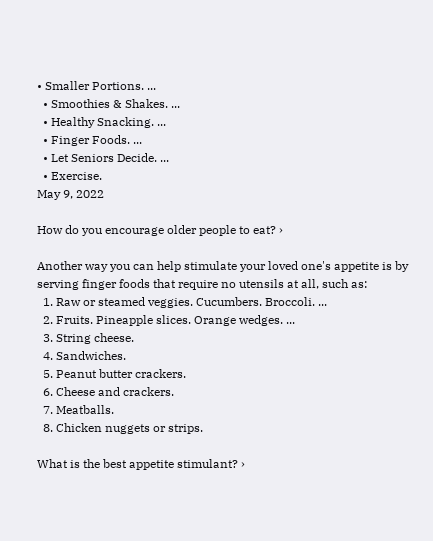• Smaller Portions. ...
  • Smoothies & Shakes. ...
  • Healthy Snacking. ...
  • Finger Foods. ...
  • Let Seniors Decide. ...
  • Exercise.
May 9, 2022

How do you encourage older people to eat? ›

Another way you can help stimulate your loved one's appetite is by serving finger foods that require no utensils at all, such as:
  1. Raw or steamed veggies. Cucumbers. Broccoli. ...
  2. Fruits. Pineapple slices. Orange wedges. ...
  3. String cheese.
  4. Sandwiches.
  5. Peanut butter crackers.
  6. Cheese and crackers.
  7. Meatballs.
  8. Chicken nuggets or strips.

What is the best appetite stimulant? ›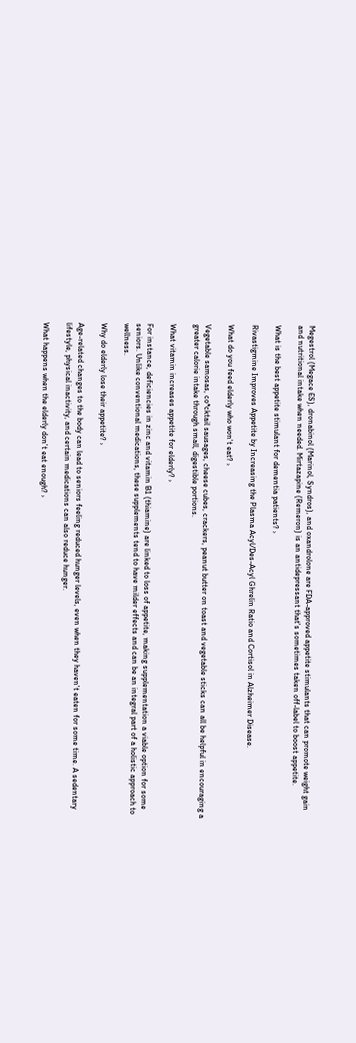Megestrol (Megace ES), dronabinol (Marinol, Syndros), and oxandrolone are FDA-approved appetite stimulants that can promote weight gain and nutritional intake when needed. Mirtazapine (Remeron) is an antidepressant that's sometimes taken off-label to boost appetite.

What is the best appetite stimulant for dementia patients? ›

Rivastigmine Improves Appetite by Increasing the Plasma Acyl/Des-Acyl Ghrelin Ratio and Cortisol in Alzheimer Disease.

What do you feed elderly who won't eat? ›

Vegetable samosas, co*cktail sausages, cheese cubes, crackers, peanut butter on toast and vegetable sticks can all be helpful in encouraging a greater calorie intake through small, digestible portions.

What vitamin increases appetite for elderly? ›

For instance, deficiencies in zinc and vitamin B1 (thiamine) are linked to loss of appetite, making supplementation a viable option for some seniors. Unlike conventional medications, these supplements tend to have milder effects and can be an integral part of a holistic approach to wellness.

Why do elderly lose their appetite? ›

Age-related changes to the body can lead to seniors feeling reduced hunger levels, even when they haven't eaten for some time. A sedentary lifestyle, physical inactivity, and certain medications can also reduce hunger.

What happens when the elderly don't eat enough? ›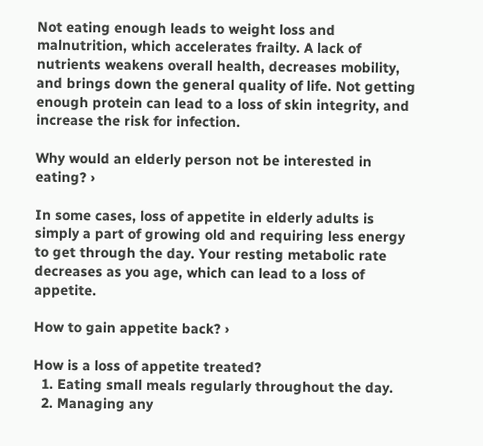Not eating enough leads to weight loss and malnutrition, which accelerates frailty. A lack of nutrients weakens overall health, decreases mobility, and brings down the general quality of life. Not getting enough protein can lead to a loss of skin integrity, and increase the risk for infection.

Why would an elderly person not be interested in eating? ›

In some cases, loss of appetite in elderly adults is simply a part of growing old and requiring less energy to get through the day. Your resting metabolic rate decreases as you age, which can lead to a loss of appetite.

How to gain appetite back? ›

How is a loss of appetite treated?
  1. Eating small meals regularly throughout the day.
  2. Managing any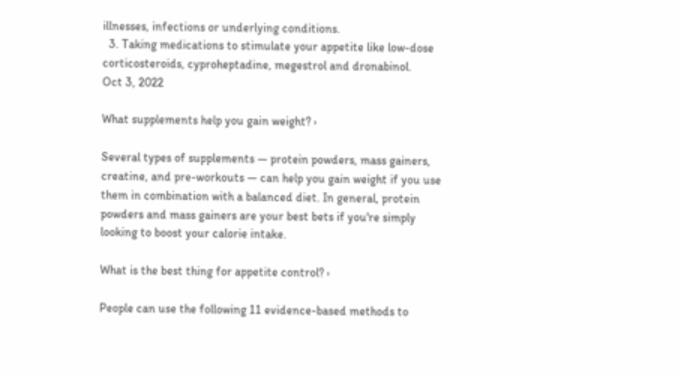illnesses, infections or underlying conditions.
  3. Taking medications to stimulate your appetite like low-dose corticosteroids, cyproheptadine, megestrol and dronabinol.
Oct 3, 2022

What supplements help you gain weight? ›

Several types of supplements — protein powders, mass gainers, creatine, and pre-workouts — can help you gain weight if you use them in combination with a balanced diet. In general, protein powders and mass gainers are your best bets if you're simply looking to boost your calorie intake.

What is the best thing for appetite control? ›

People can use the following 11 evidence-based methods to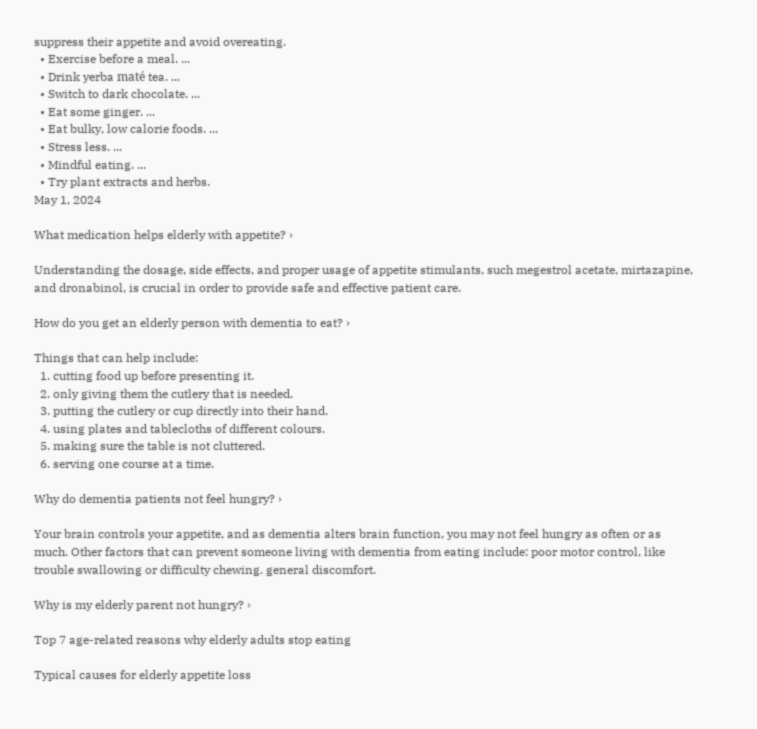suppress their appetite and avoid overeating.
  • Exercise before a meal. ...
  • Drink yerba maté tea. ...
  • Switch to dark chocolate. ...
  • Eat some ginger. ...
  • Eat bulky, low calorie foods. ...
  • Stress less. ...
  • Mindful eating. ...
  • Try plant extracts and herbs.
May 1, 2024

What medication helps elderly with appetite? ›

Understanding the dosage, side effects, and proper usage of appetite stimulants, such megestrol acetate, mirtazapine, and dronabinol, is crucial in order to provide safe and effective patient care.

How do you get an elderly person with dementia to eat? ›

Things that can help include:
  1. cutting food up before presenting it.
  2. only giving them the cutlery that is needed.
  3. putting the cutlery or cup directly into their hand.
  4. using plates and tablecloths of different colours.
  5. making sure the table is not cluttered.
  6. serving one course at a time.

Why do dementia patients not feel hungry? ›

Your brain controls your appetite, and as dementia alters brain function, you may not feel hungry as often or as much. Other factors that can prevent someone living with dementia from eating include: poor motor control, like trouble swallowing or difficulty chewing. general discomfort.

Why is my elderly parent not hungry? ›

Top 7 age-related reasons why elderly adults stop eating

Typical causes for elderly appetite loss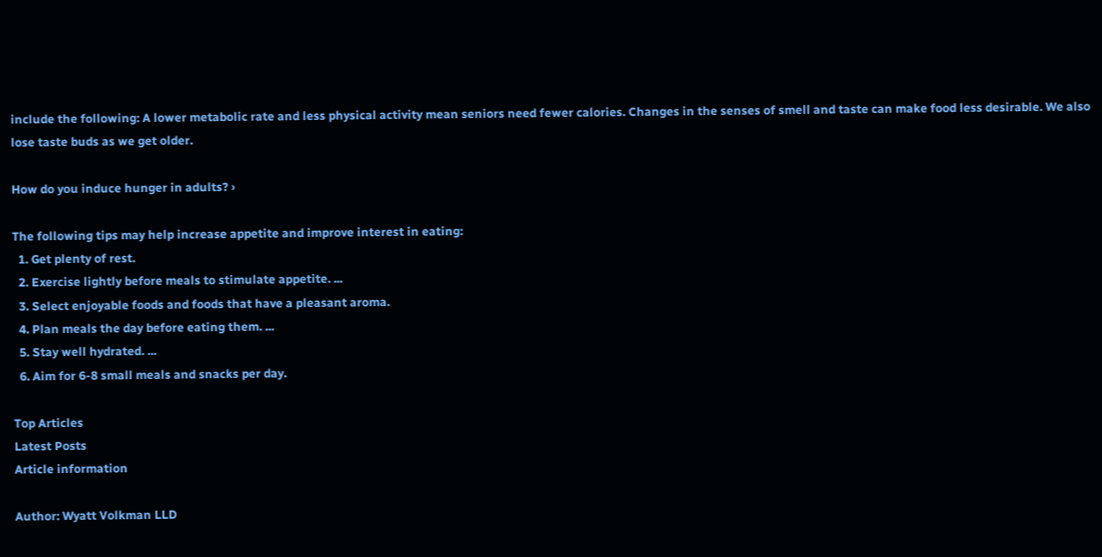include the following: A lower metabolic rate and less physical activity mean seniors need fewer calories. Changes in the senses of smell and taste can make food less desirable. We also lose taste buds as we get older.

How do you induce hunger in adults? ›

The following tips may help increase appetite and improve interest in eating:
  1. Get plenty of rest.
  2. Exercise lightly before meals to stimulate appetite. ...
  3. Select enjoyable foods and foods that have a pleasant aroma.
  4. Plan meals the day before eating them. ...
  5. Stay well hydrated. ...
  6. Aim for 6-8 small meals and snacks per day.

Top Articles
Latest Posts
Article information

Author: Wyatt Volkman LLD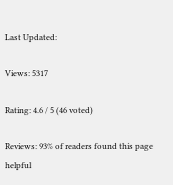Last Updated:

Views: 5317

Rating: 4.6 / 5 (46 voted)

Reviews: 93% of readers found this page helpful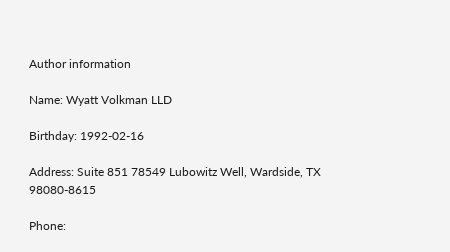Author information

Name: Wyatt Volkman LLD

Birthday: 1992-02-16

Address: Suite 851 78549 Lubowitz Well, Wardside, TX 98080-8615

Phone: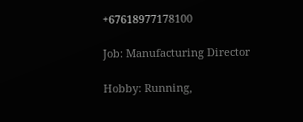+67618977178100

Job: Manufacturing Director

Hobby: Running,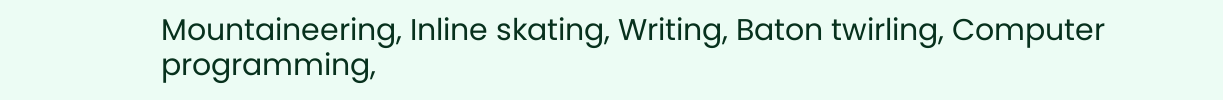Mountaineering, Inline skating, Writing, Baton twirling, Computer programming,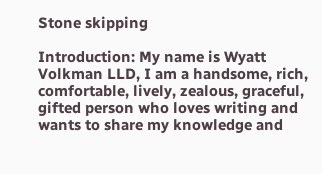Stone skipping

Introduction: My name is Wyatt Volkman LLD, I am a handsome, rich, comfortable, lively, zealous, graceful, gifted person who loves writing and wants to share my knowledge and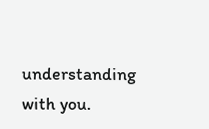understanding with you.